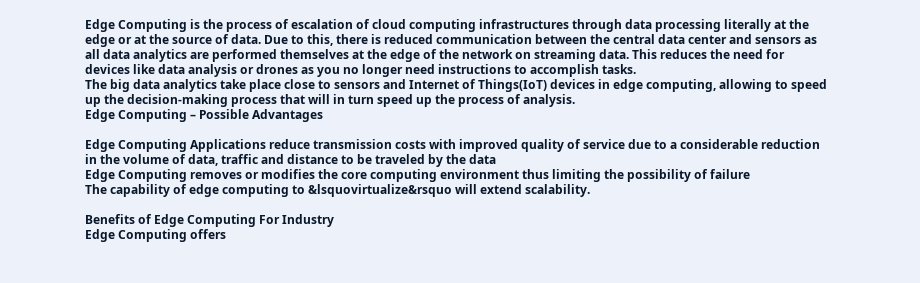Edge Computing is the process of escalation of cloud computing infrastructures through data processing literally at the edge or at the source of data. Due to this, there is reduced communication between the central data center and sensors as all data analytics are performed themselves at the edge of the network on streaming data. This reduces the need for devices like data analysis or drones as you no longer need instructions to accomplish tasks.
The big data analytics take place close to sensors and Internet of Things(IoT) devices in edge computing, allowing to speed up the decision-making process that will in turn speed up the process of analysis.
Edge Computing – Possible Advantages

Edge Computing Applications reduce transmission costs with improved quality of service due to a considerable reduction in the volume of data, traffic and distance to be traveled by the data
Edge Computing removes or modifies the core computing environment thus limiting the possibility of failure
The capability of edge computing to &lsquovirtualize&rsquo will extend scalability.

Benefits of Edge Computing For Industry
Edge Computing offers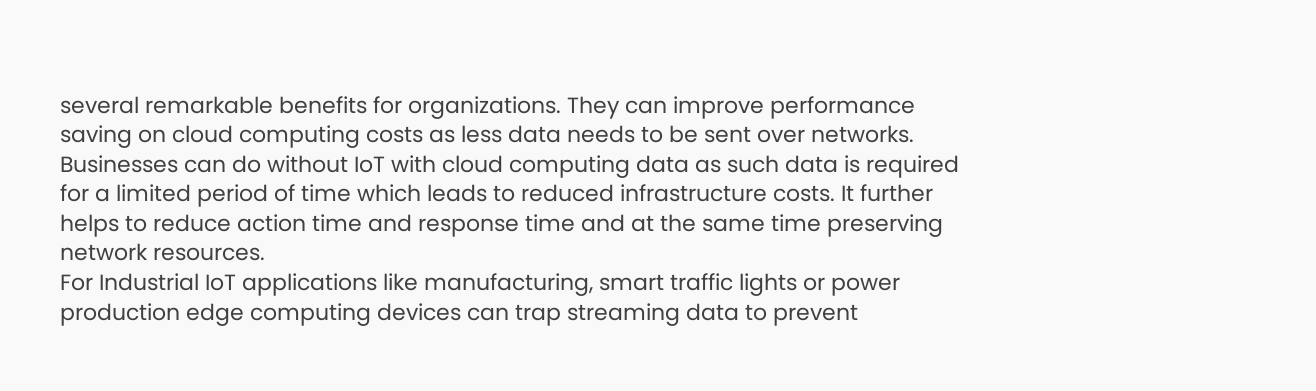several remarkable benefits for organizations. They can improve performance saving on cloud computing costs as less data needs to be sent over networks. Businesses can do without IoT with cloud computing data as such data is required for a limited period of time which leads to reduced infrastructure costs. It further helps to reduce action time and response time and at the same time preserving network resources.
For Industrial IoT applications like manufacturing, smart traffic lights or power production edge computing devices can trap streaming data to prevent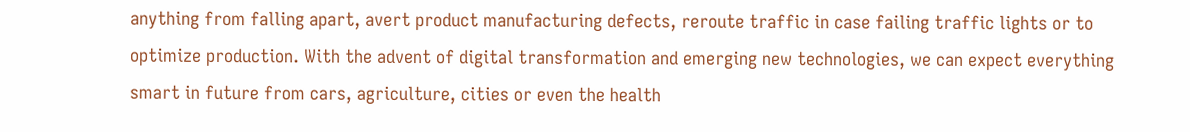anything from falling apart, avert product manufacturing defects, reroute traffic in case failing traffic lights or to optimize production. With the advent of digital transformation and emerging new technologies, we can expect everything smart in future from cars, agriculture, cities or even the health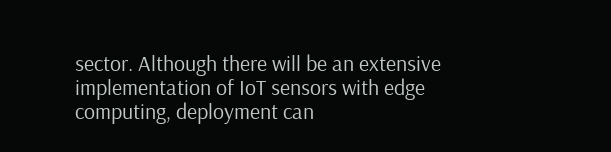sector. Although there will be an extensive implementation of IoT sensors with edge computing, deployment can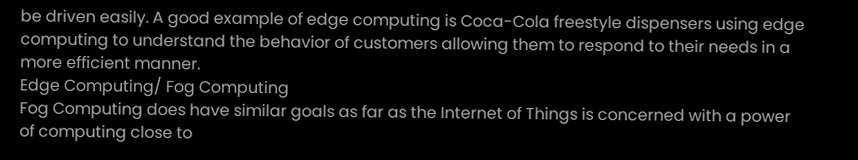be driven easily. A good example of edge computing is Coca-Cola freestyle dispensers using edge computing to understand the behavior of customers allowing them to respond to their needs in a more efficient manner.
Edge Computing/ Fog Computing
Fog Computing does have similar goals as far as the Internet of Things is concerned with a power of computing close to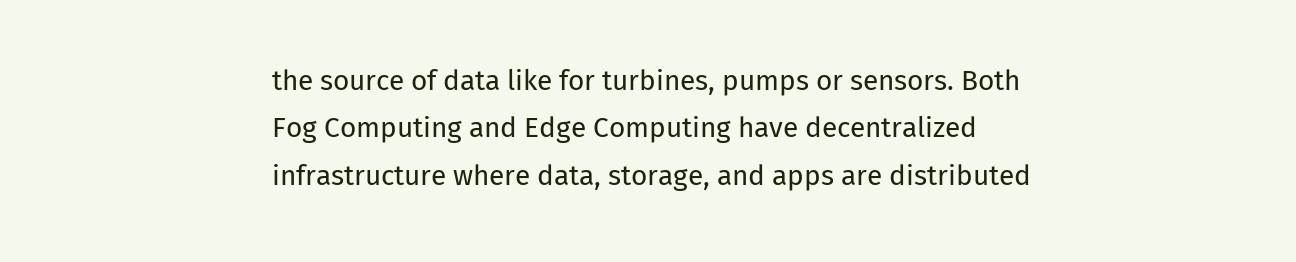the source of data like for turbines, pumps or sensors. Both Fog Computing and Edge Computing have decentralized infrastructure where data, storage, and apps are distributed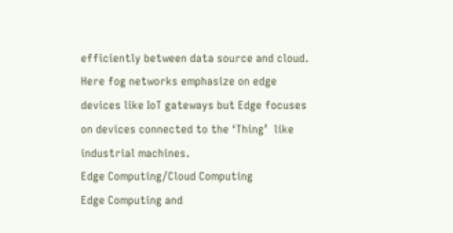efficiently between data source and cloud. Here fog networks emphasize on edge devices like IoT gateways but Edge focuses on devices connected to the ‘Thing’  like industrial machines.
Edge Computing/Cloud Computing
Edge Computing and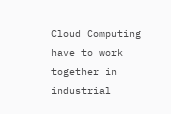Cloud Computing have to work together in industrial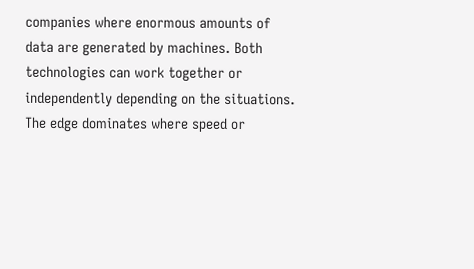companies where enormous amounts of data are generated by machines. Both technologies can work together or independently depending on the situations. The edge dominates where speed or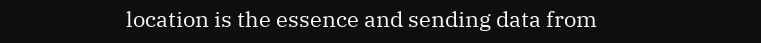location is the essence and sending data from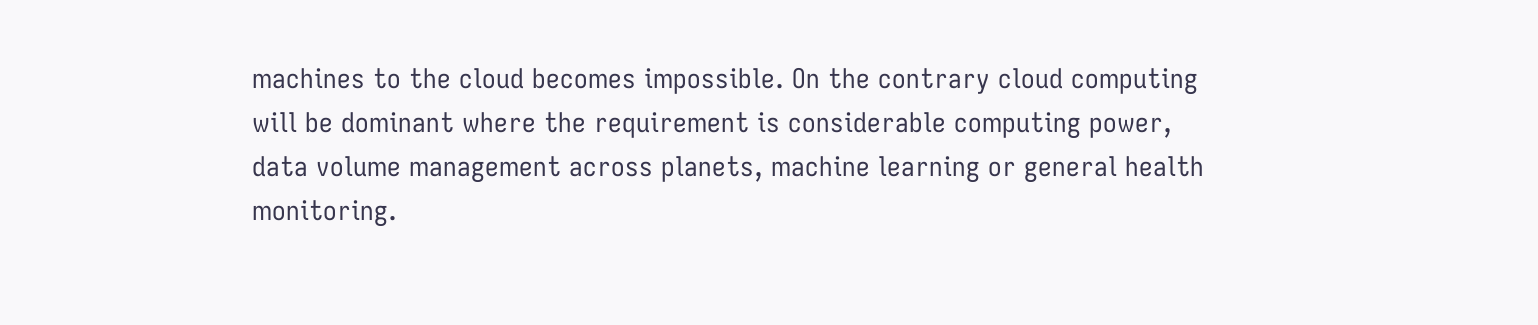machines to the cloud becomes impossible. On the contrary cloud computing will be dominant where the requirement is considerable computing power, data volume management across planets, machine learning or general health monitoring.